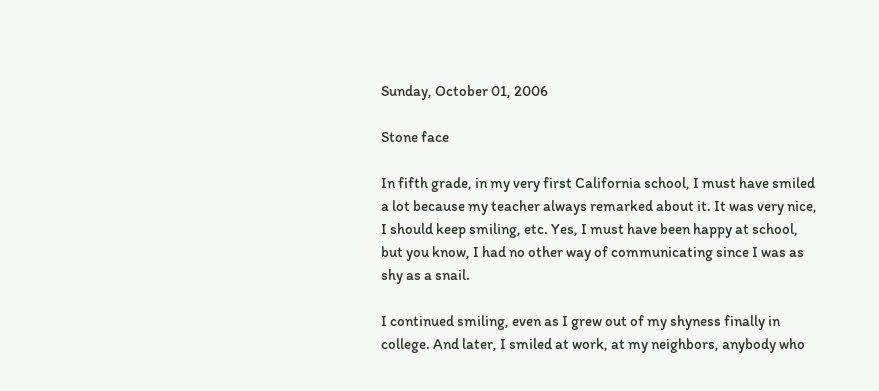Sunday, October 01, 2006

Stone face

In fifth grade, in my very first California school, I must have smiled a lot because my teacher always remarked about it. It was very nice, I should keep smiling, etc. Yes, I must have been happy at school, but you know, I had no other way of communicating since I was as shy as a snail.

I continued smiling, even as I grew out of my shyness finally in college. And later, I smiled at work, at my neighbors, anybody who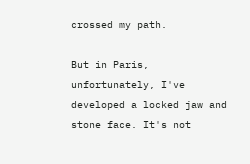crossed my path.

But in Paris, unfortunately, I've developed a locked jaw and stone face. It's not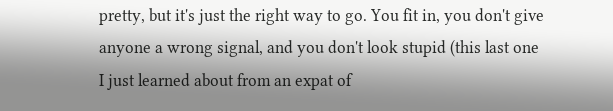pretty, but it's just the right way to go. You fit in, you don't give anyone a wrong signal, and you don't look stupid (this last one I just learned about from an expat of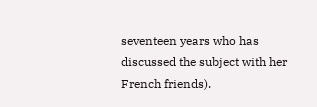seventeen years who has discussed the subject with her French friends).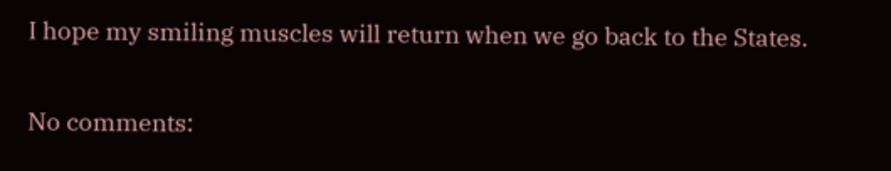I hope my smiling muscles will return when we go back to the States.

No comments: